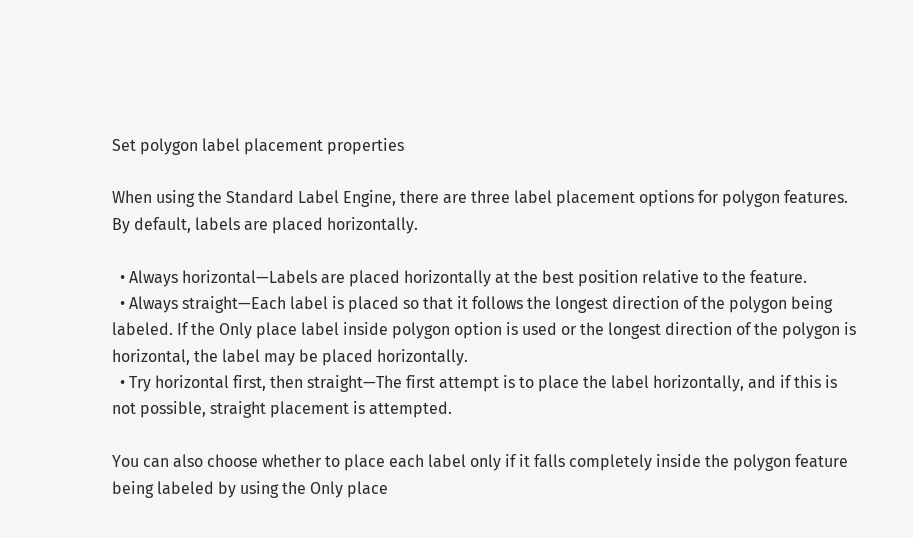Set polygon label placement properties

When using the Standard Label Engine, there are three label placement options for polygon features. By default, labels are placed horizontally.

  • Always horizontal—Labels are placed horizontally at the best position relative to the feature.
  • Always straight—Each label is placed so that it follows the longest direction of the polygon being labeled. If the Only place label inside polygon option is used or the longest direction of the polygon is horizontal, the label may be placed horizontally.
  • Try horizontal first, then straight—The first attempt is to place the label horizontally, and if this is not possible, straight placement is attempted.

You can also choose whether to place each label only if it falls completely inside the polygon feature being labeled by using the Only place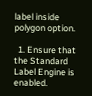label inside polygon option.

  1. Ensure that the Standard Label Engine is enabled.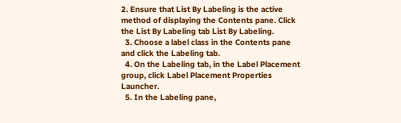2. Ensure that List By Labeling is the active method of displaying the Contents pane. Click the List By Labeling tab List By Labeling.
  3. Choose a label class in the Contents pane and click the Labeling tab.
  4. On the Labeling tab, in the Label Placement group, click Label Placement Properties Launcher.
  5. In the Labeling pane,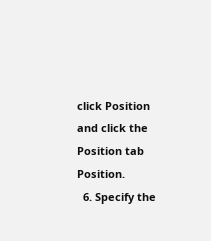click Position and click the Position tab Position.
  6. Specify the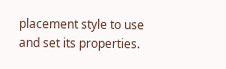placement style to use and set its properties.